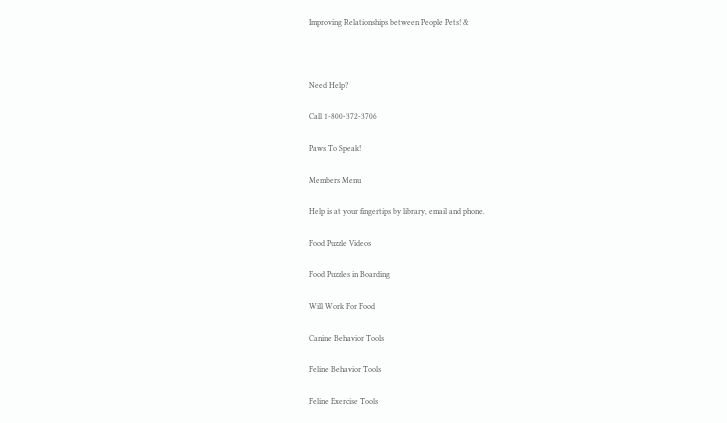Improving Relationships between People Pets! &



Need Help?

Call 1-800-372-3706

Paws To Speak!

Members Menu

Help is at your fingertips by library, email and phone.

Food Puzzle Videos

Food Puzzles in Boarding

Will Work For Food

Canine Behavior Tools

Feline Behavior Tools

Feline Exercise Tools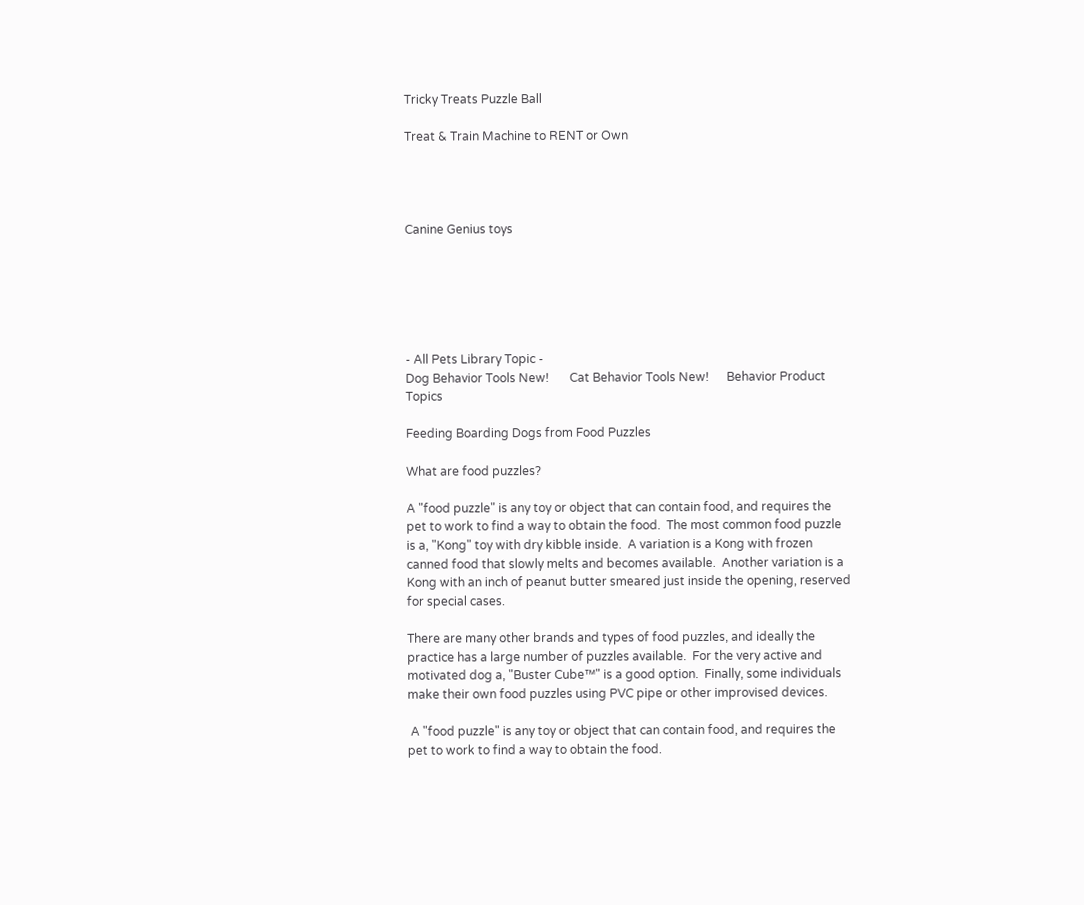Tricky Treats Puzzle Ball

Treat & Train Machine to RENT or Own




Canine Genius toys






- All Pets Library Topic -
Dog Behavior Tools New!       Cat Behavior Tools New!      Behavior Product Topics

Feeding Boarding Dogs from Food Puzzles

What are food puzzles?

A "food puzzle" is any toy or object that can contain food, and requires the pet to work to find a way to obtain the food.  The most common food puzzle is a, "Kong" toy with dry kibble inside.  A variation is a Kong with frozen canned food that slowly melts and becomes available.  Another variation is a Kong with an inch of peanut butter smeared just inside the opening, reserved for special cases.

There are many other brands and types of food puzzles, and ideally the practice has a large number of puzzles available.  For the very active and motivated dog a, "Buster Cube™" is a good option.  Finally, some individuals make their own food puzzles using PVC pipe or other improvised devices.

 A "food puzzle" is any toy or object that can contain food, and requires the pet to work to find a way to obtain the food.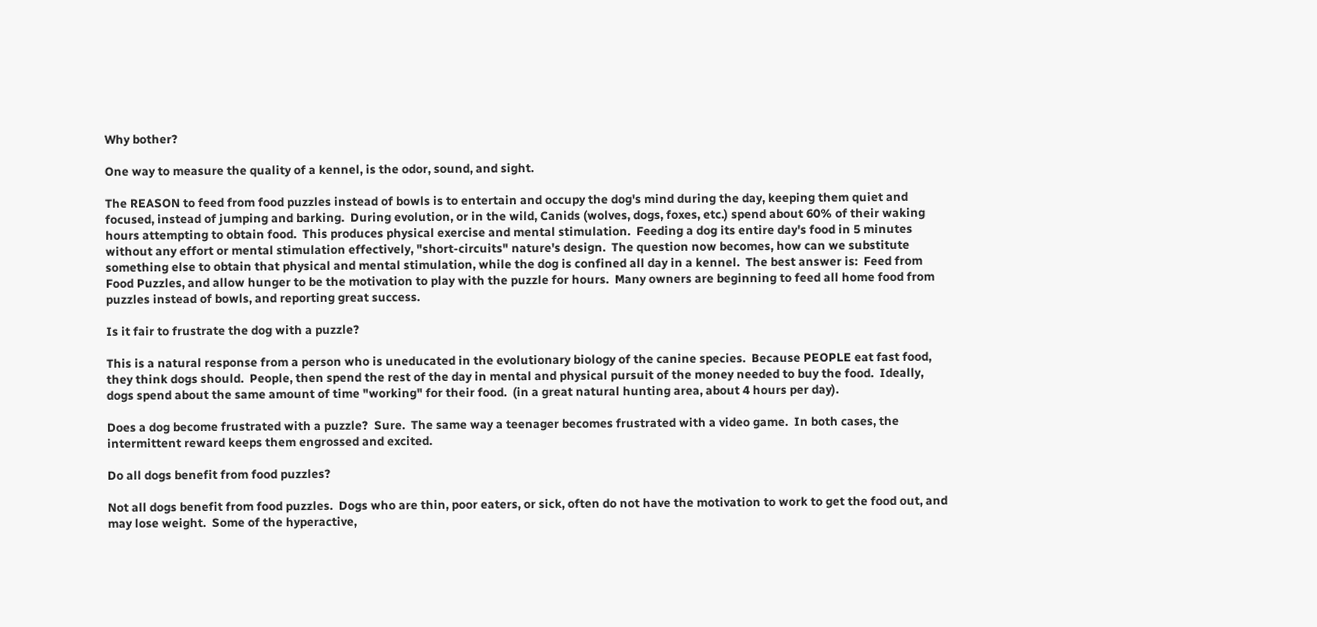Why bother?

One way to measure the quality of a kennel, is the odor, sound, and sight.

The REASON to feed from food puzzles instead of bowls is to entertain and occupy the dog's mind during the day, keeping them quiet and focused, instead of jumping and barking.  During evolution, or in the wild, Canids (wolves, dogs, foxes, etc.) spend about 60% of their waking hours attempting to obtain food.  This produces physical exercise and mental stimulation.  Feeding a dog its entire day's food in 5 minutes without any effort or mental stimulation effectively, "short-circuits" nature's design.  The question now becomes, how can we substitute something else to obtain that physical and mental stimulation, while the dog is confined all day in a kennel.  The best answer is:  Feed from Food Puzzles, and allow hunger to be the motivation to play with the puzzle for hours.  Many owners are beginning to feed all home food from puzzles instead of bowls, and reporting great success.

Is it fair to frustrate the dog with a puzzle?

This is a natural response from a person who is uneducated in the evolutionary biology of the canine species.  Because PEOPLE eat fast food, they think dogs should.  People, then spend the rest of the day in mental and physical pursuit of the money needed to buy the food.  Ideally, dogs spend about the same amount of time "working" for their food.  (in a great natural hunting area, about 4 hours per day).

Does a dog become frustrated with a puzzle?  Sure.  The same way a teenager becomes frustrated with a video game.  In both cases, the intermittent reward keeps them engrossed and excited.

Do all dogs benefit from food puzzles?

Not all dogs benefit from food puzzles.  Dogs who are thin, poor eaters, or sick, often do not have the motivation to work to get the food out, and may lose weight.  Some of the hyperactive,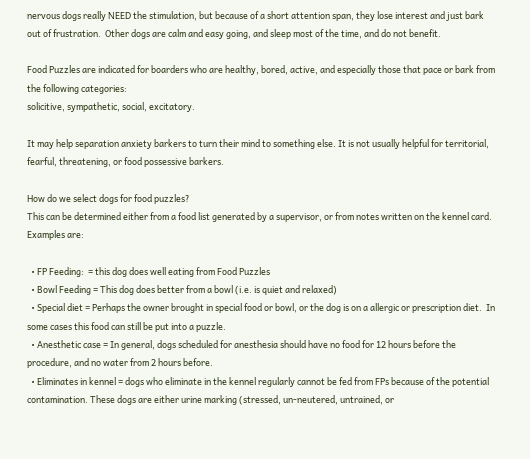nervous dogs really NEED the stimulation, but because of a short attention span, they lose interest and just bark out of frustration.  Other dogs are calm and easy going, and sleep most of the time, and do not benefit.

Food Puzzles are indicated for boarders who are healthy, bored, active, and especially those that pace or bark from the following categories:
solicitive, sympathetic, social, excitatory.

It may help separation anxiety barkers to turn their mind to something else. It is not usually helpful for territorial, fearful, threatening, or food possessive barkers.

How do we select dogs for food puzzles?
This can be determined either from a food list generated by a supervisor, or from notes written on the kennel card.  Examples are:

  • FP Feeding:  = this dog does well eating from Food Puzzles
  • Bowl Feeding = This dog does better from a bowl (i.e. is quiet and relaxed)
  • Special diet = Perhaps the owner brought in special food or bowl, or the dog is on a allergic or prescription diet.  In some cases this food can still be put into a puzzle.
  • Anesthetic case = In general, dogs scheduled for anesthesia should have no food for 12 hours before the procedure, and no water from 2 hours before.
  • Eliminates in kennel = dogs who eliminate in the kennel regularly cannot be fed from FPs because of the potential contamination. These dogs are either urine marking (stressed, un-neutered, untrained, or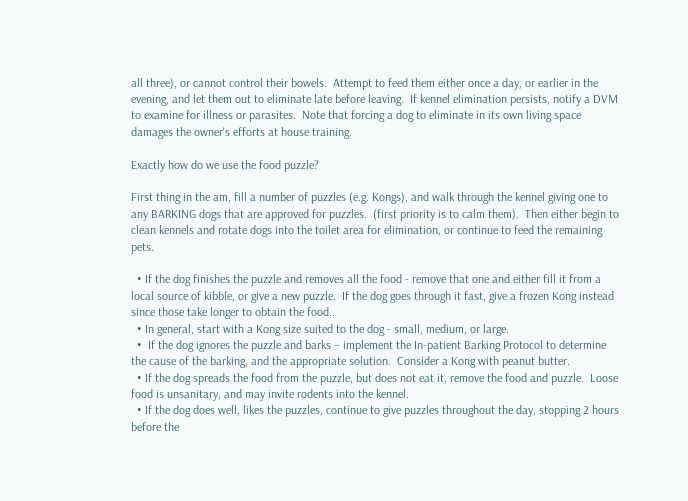all three), or cannot control their bowels.  Attempt to feed them either once a day, or earlier in the evening, and let them out to eliminate late before leaving.  If kennel elimination persists, notify a DVM to examine for illness or parasites.  Note that forcing a dog to eliminate in its own living space damages the owner's efforts at house training.

Exactly how do we use the food puzzle?

First thing in the am, fill a number of puzzles (e.g. Kongs), and walk through the kennel giving one to any BARKING dogs that are approved for puzzles.  (first priority is to calm them).  Then either begin to clean kennels and rotate dogs into the toilet area for elimination, or continue to feed the remaining pets.

  • If the dog finishes the puzzle and removes all the food - remove that one and either fill it from a local source of kibble, or give a new puzzle.  If the dog goes through it fast, give a frozen Kong instead since those take longer to obtain the food..
  • In general, start with a Kong size suited to the dog - small, medium, or large.
  •  If the dog ignores the puzzle and barks – implement the In-patient Barking Protocol to determine the cause of the barking, and the appropriate solution.  Consider a Kong with peanut butter.
  • If the dog spreads the food from the puzzle, but does not eat it, remove the food and puzzle.  Loose food is unsanitary, and may invite rodents into the kennel.
  • If the dog does well, likes the puzzles, continue to give puzzles throughout the day, stopping 2 hours before the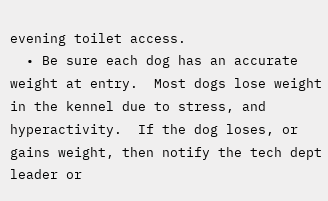evening toilet access.
  • Be sure each dog has an accurate weight at entry.  Most dogs lose weight in the kennel due to stress, and hyperactivity.  If the dog loses, or gains weight, then notify the tech dept leader or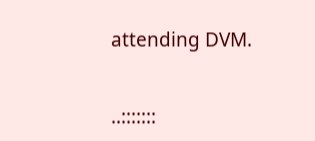attending DVM.


..:::::::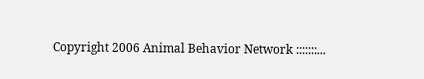Copyright 2006 Animal Behavior Network :::::::...